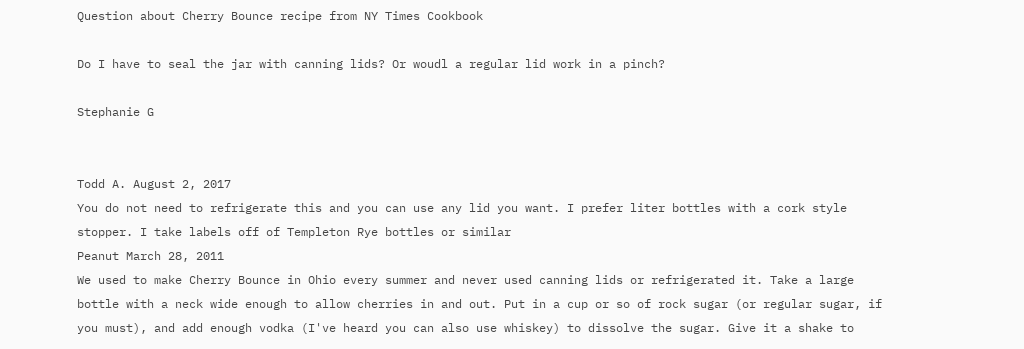Question about Cherry Bounce recipe from NY Times Cookbook

Do I have to seal the jar with canning lids? Or woudl a regular lid work in a pinch?

Stephanie G


Todd A. August 2, 2017
You do not need to refrigerate this and you can use any lid you want. I prefer liter bottles with a cork style stopper. I take labels off of Templeton Rye bottles or similar
Peanut March 28, 2011
We used to make Cherry Bounce in Ohio every summer and never used canning lids or refrigerated it. Take a large bottle with a neck wide enough to allow cherries in and out. Put in a cup or so of rock sugar (or regular sugar, if you must), and add enough vodka (I've heard you can also use whiskey) to dissolve the sugar. Give it a shake to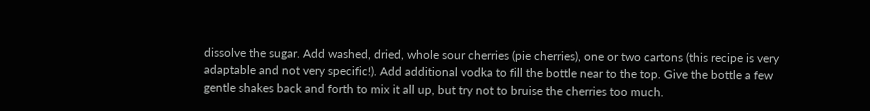dissolve the sugar. Add washed, dried, whole sour cherries (pie cherries), one or two cartons (this recipe is very adaptable and not very specific!). Add additional vodka to fill the bottle near to the top. Give the bottle a few gentle shakes back and forth to mix it all up, but try not to bruise the cherries too much.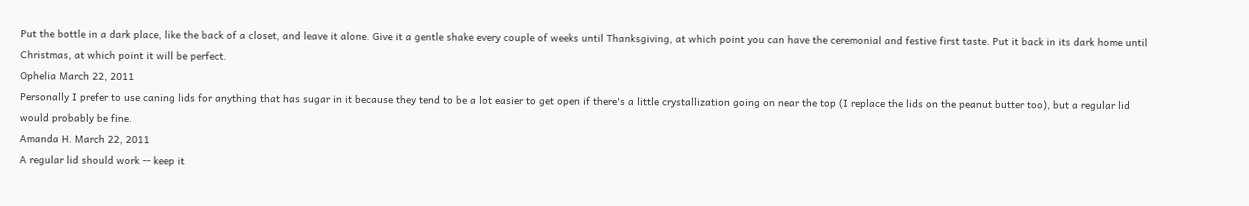Put the bottle in a dark place, like the back of a closet, and leave it alone. Give it a gentle shake every couple of weeks until Thanksgiving, at which point you can have the ceremonial and festive first taste. Put it back in its dark home until Christmas, at which point it will be perfect.
Ophelia March 22, 2011
Personally I prefer to use caning lids for anything that has sugar in it because they tend to be a lot easier to get open if there's a little crystallization going on near the top (I replace the lids on the peanut butter too), but a regular lid would probably be fine.
Amanda H. March 22, 2011
A regular lid should work -- keep it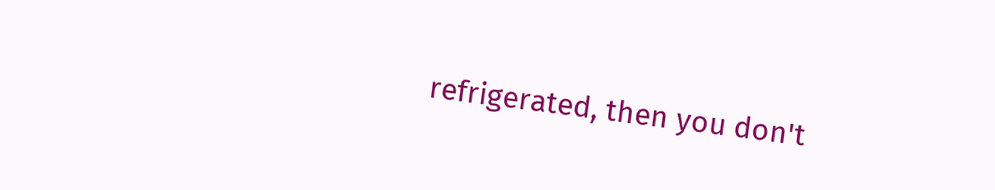refrigerated, then you don't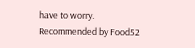have to worry.
Recommended by Food52